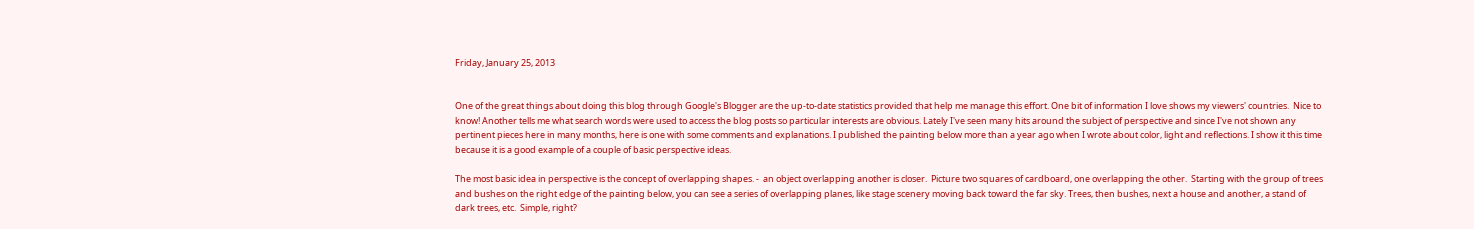Friday, January 25, 2013


One of the great things about doing this blog through Google's Blogger are the up-to-date statistics provided that help me manage this effort. One bit of information I love shows my viewers' countries.  Nice to know! Another tells me what search words were used to access the blog posts so particular interests are obvious. Lately I've seen many hits around the subject of perspective and since I've not shown any pertinent pieces here in many months, here is one with some comments and explanations. I published the painting below more than a year ago when I wrote about color, light and reflections. I show it this time because it is a good example of a couple of basic perspective ideas.

The most basic idea in perspective is the concept of overlapping shapes. -  an object overlapping another is closer.  Picture two squares of cardboard, one overlapping the other.  Starting with the group of trees and bushes on the right edge of the painting below, you can see a series of overlapping planes, like stage scenery moving back toward the far sky. Trees, then bushes, next a house and another, a stand of dark trees, etc.  Simple, right?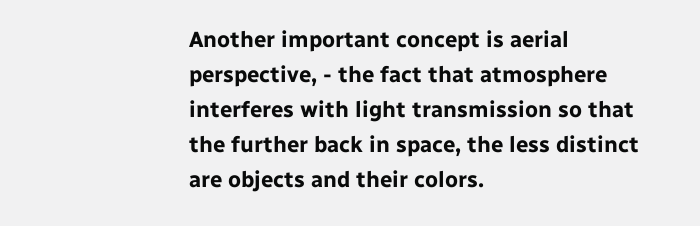Another important concept is aerial perspective, - the fact that atmosphere interferes with light transmission so that the further back in space, the less distinct are objects and their colors.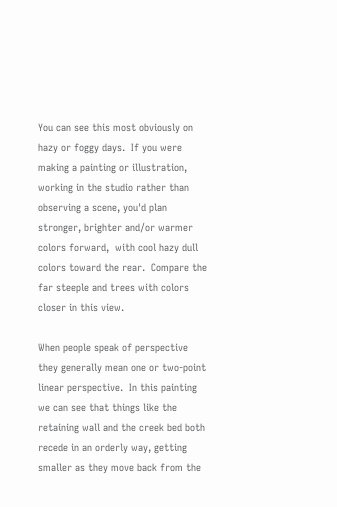You can see this most obviously on hazy or foggy days.  If you were making a painting or illustration, working in the studio rather than observing a scene, you'd plan stronger, brighter and/or warmer colors forward,  with cool hazy dull colors toward the rear.  Compare the far steeple and trees with colors closer in this view.

When people speak of perspective they generally mean one or two-point linear perspective.  In this painting we can see that things like the retaining wall and the creek bed both recede in an orderly way, getting smaller as they move back from the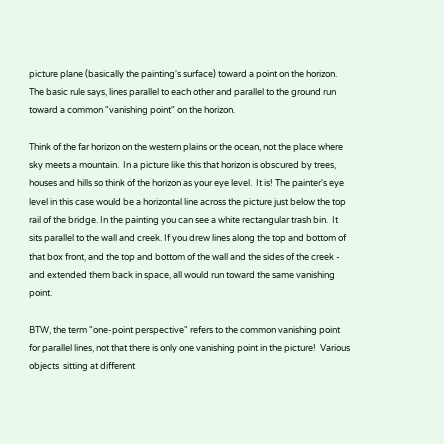picture plane (basically the painting's surface) toward a point on the horizon.  The basic rule says, lines parallel to each other and parallel to the ground run toward a common "vanishing point" on the horizon.

Think of the far horizon on the western plains or the ocean, not the place where sky meets a mountain.  In a picture like this that horizon is obscured by trees, houses and hills so think of the horizon as your eye level.  It is! The painter's eye level in this case would be a horizontal line across the picture just below the top rail of the bridge. In the painting you can see a white rectangular trash bin.  It sits parallel to the wall and creek. If you drew lines along the top and bottom of that box front, and the top and bottom of the wall and the sides of the creek -  and extended them back in space, all would run toward the same vanishing point.

BTW, the term "one-point perspective" refers to the common vanishing point for parallel lines, not that there is only one vanishing point in the picture!  Various objects  sitting at different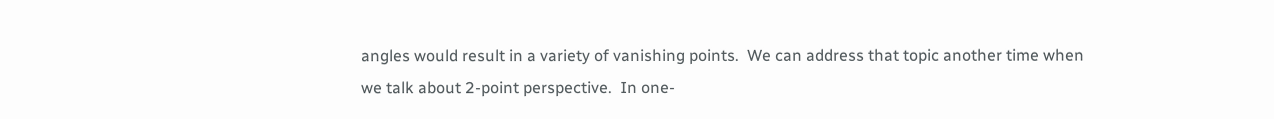angles would result in a variety of vanishing points.  We can address that topic another time when we talk about 2-point perspective.  In one-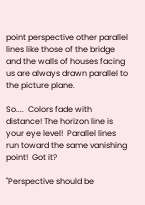point perspective other parallel lines like those of the bridge and the walls of houses facing us are always drawn parallel to the picture plane.

So....  Colors fade with distance! The horizon line is your eye level!  Parallel lines run toward the same vanishing point!  Got it?

"Perspective should be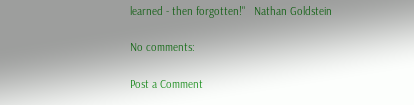learned - then forgotten!"   Nathan Goldstein

No comments:

Post a Comment